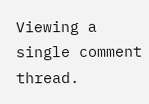Viewing a single comment thread.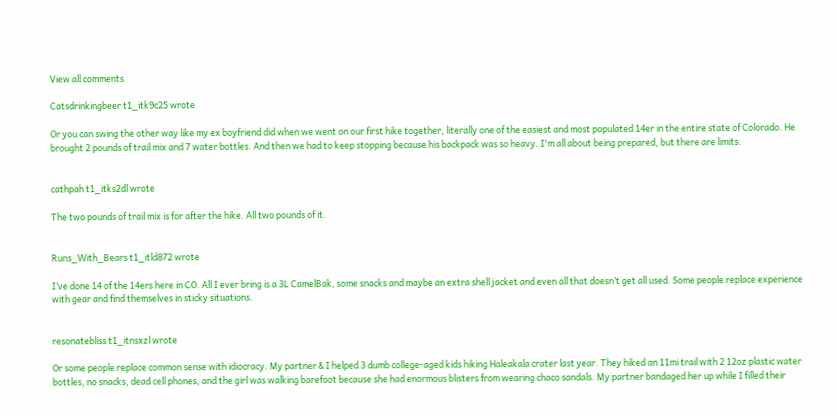View all comments

Catsdrinkingbeer t1_itk9c25 wrote

Or you can swing the other way like my ex boyfriend did when we went on our first hike together, literally one of the easiest and most populated 14er in the entire state of Colorado. He brought 2 pounds of trail mix and 7 water bottles. And then we had to keep stopping because his backpack was so heavy. I'm all about being prepared, but there are limits.


cathpah t1_itks2dl wrote

The two pounds of trail mix is for after the hike. All two pounds of it.


Runs_With_Bears t1_itld872 wrote

I’ve done 14 of the 14ers here in CO. All I ever bring is a 3L CamelBak, some snacks and maybe an extra shell jacket and even all that doesn’t get all used. Some people replace experience with gear and find themselves in sticky situations.


resonatebliss t1_itnsxzl wrote

Or some people replace common sense with idiocracy. My partner & I helped 3 dumb college-aged kids hiking Haleakala crater last year. They hiked an 11mi trail with 2 12oz plastic water bottles, no snacks, dead cell phones, and the girl was walking barefoot because she had enormous blisters from wearing chaco sandals. My partner bandaged her up while I filled their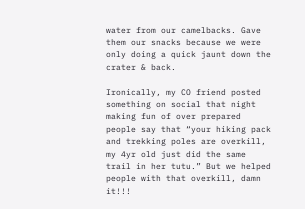water from our camelbacks. Gave them our snacks because we were only doing a quick jaunt down the crater & back.

Ironically, my CO friend posted something on social that night making fun of over prepared people say that “your hiking pack and trekking poles are overkill, my 4yr old just did the same trail in her tutu.” But we helped people with that overkill, damn it!!!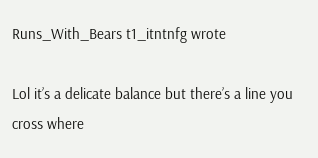Runs_With_Bears t1_itntnfg wrote

Lol it’s a delicate balance but there’s a line you cross where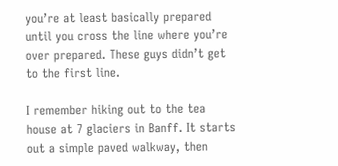you’re at least basically prepared until you cross the line where you’re over prepared. These guys didn’t get to the first line.

I remember hiking out to the tea house at 7 glaciers in Banff. It starts out a simple paved walkway, then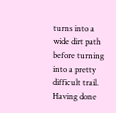turns into a wide dirt path before turning into a pretty difficult trail. Having done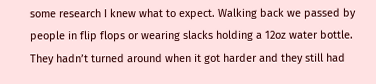some research I knew what to expect. Walking back we passed by people in flip flops or wearing slacks holding a 12oz water bottle. They hadn’t turned around when it got harder and they still had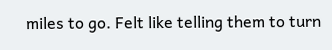miles to go. Felt like telling them to turn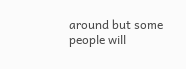around but some people will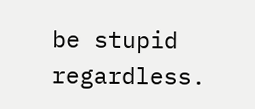be stupid regardless.